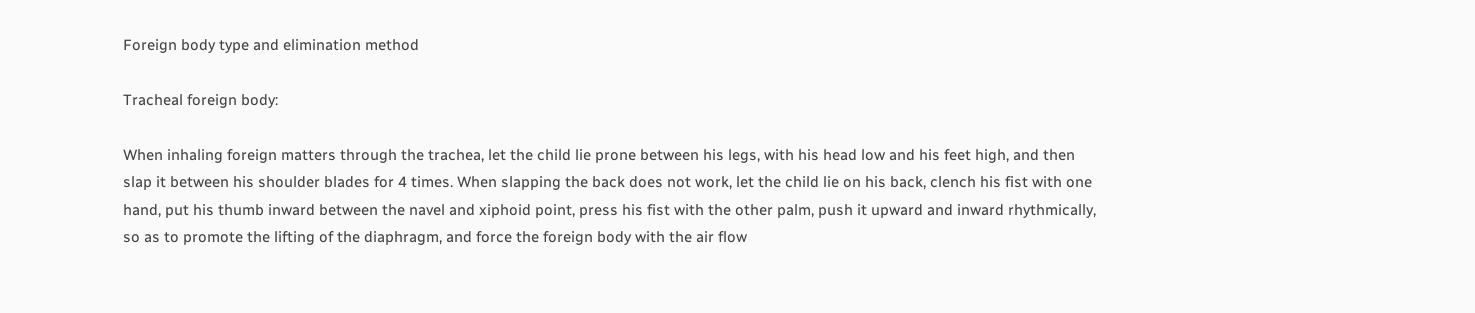Foreign body type and elimination method

Tracheal foreign body:

When inhaling foreign matters through the trachea, let the child lie prone between his legs, with his head low and his feet high, and then slap it between his shoulder blades for 4 times. When slapping the back does not work, let the child lie on his back, clench his fist with one hand, put his thumb inward between the navel and xiphoid point, press his fist with the other palm, push it upward and inward rhythmically, so as to promote the lifting of the diaphragm, and force the foreign body with the air flow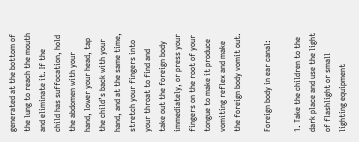generated at the bottom of the lung to reach the mouth and eliminate it. If the child has suffocation, hold the abdomen with your hand, lower your head, tap the child’s back with your hand, and at the same time, stretch your fingers into your throat to find and take out the foreign body immediately, or press your fingers on the root of your tongue to make it produce vomiting reflex and make the foreign body vomit out.

Foreign body in ear canal:

1. Take the children to the dark place and use the light of flashlight or small lighting equipment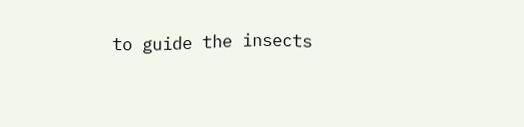to guide the insects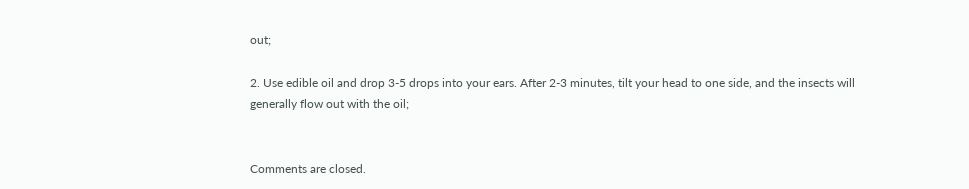out;

2. Use edible oil and drop 3-5 drops into your ears. After 2-3 minutes, tilt your head to one side, and the insects will generally flow out with the oil;


Comments are closed.